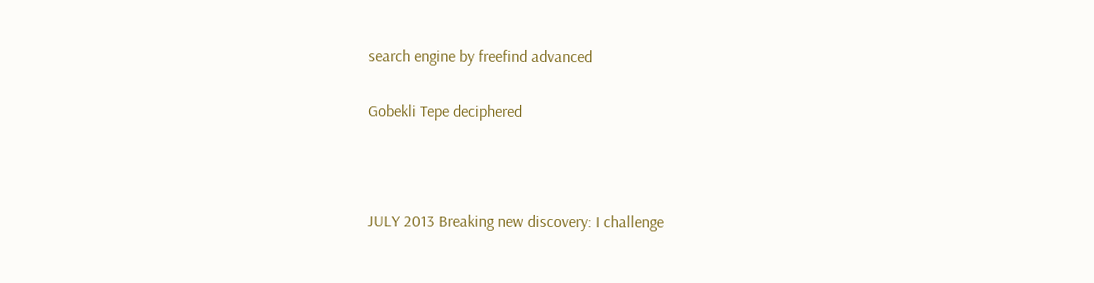search engine by freefind advanced

Gobekli Tepe deciphered



JULY 2013 Breaking new discovery: I challenge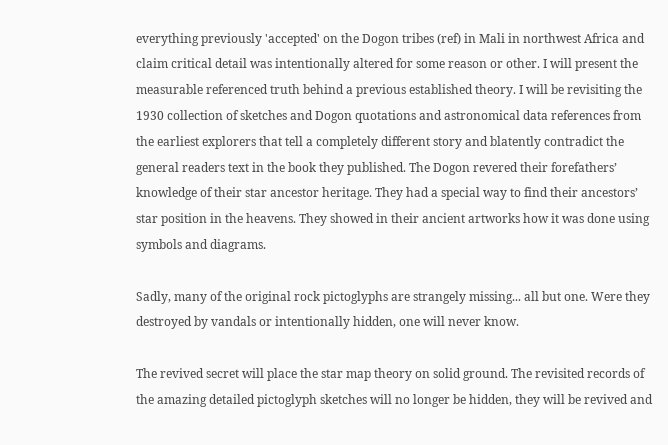everything previously 'accepted' on the Dogon tribes (ref) in Mali in northwest Africa and claim critical detail was intentionally altered for some reason or other. I will present the measurable referenced truth behind a previous established theory. I will be revisiting the 1930 collection of sketches and Dogon quotations and astronomical data references from the earliest explorers that tell a completely different story and blatently contradict the general readers text in the book they published. The Dogon revered their forefathers’ knowledge of their star ancestor heritage. They had a special way to find their ancestors’ star position in the heavens. They showed in their ancient artworks how it was done using symbols and diagrams.

Sadly, many of the original rock pictoglyphs are strangely missing... all but one. Were they destroyed by vandals or intentionally hidden, one will never know.

The revived secret will place the star map theory on solid ground. The revisited records of the amazing detailed pictoglyph sketches will no longer be hidden, they will be revived and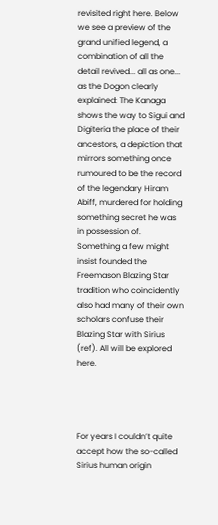revisited right here. Below we see a preview of the grand unified legend, a combination of all the detail revived... all as one... as the Dogon clearly explained: The Kanaga shows the way to Sigui and Digiteria the place of their ancestors, a depiction that mirrors something once rumoured to be the record of the legendary Hiram Abiff, murdered for holding something secret he was in possession of. Something a few might insist founded the Freemason Blazing Star tradition who coincidently also had many of their own scholars confuse their Blazing Star with Sirius (ref). All will be explored here.




For years I couldn’t quite accept how the so-called Sirius human origin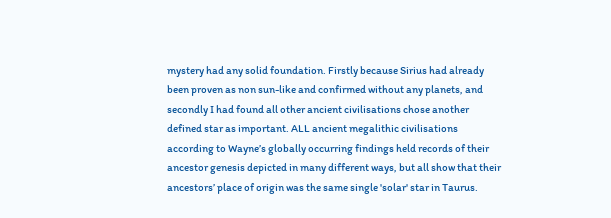mystery had any solid foundation. Firstly because Sirius had already been proven as non sun-like and confirmed without any planets, and secondly I had found all other ancient civilisations chose another defined star as important. ALL ancient megalithic civilisations according to Wayne’s globally occurring findings held records of their ancestor genesis depicted in many different ways, but all show that their ancestors’ place of origin was the same single 'solar' star in Taurus.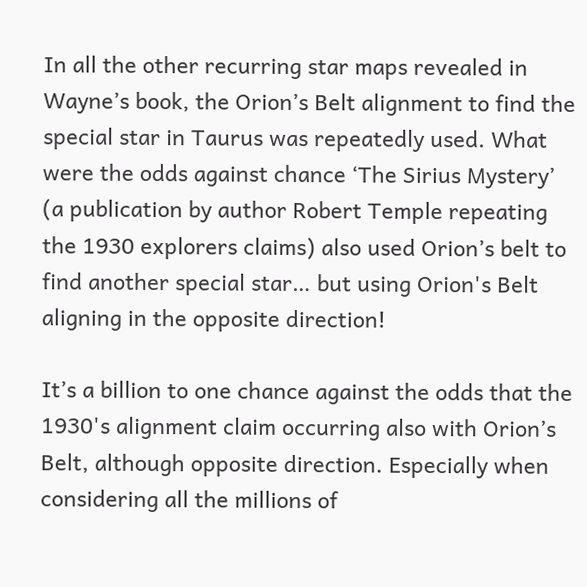In all the other recurring star maps revealed in Wayne’s book, the Orion’s Belt alignment to find the special star in Taurus was repeatedly used. What were the odds against chance ‘The Sirius Mystery’ (a publication by author Robert Temple repeating the 1930 explorers claims) also used Orion’s belt to find another special star… but using Orion's Belt aligning in the opposite direction!

It’s a billion to one chance against the odds that the 1930's alignment claim occurring also with Orion’s Belt, although opposite direction. Especially when considering all the millions of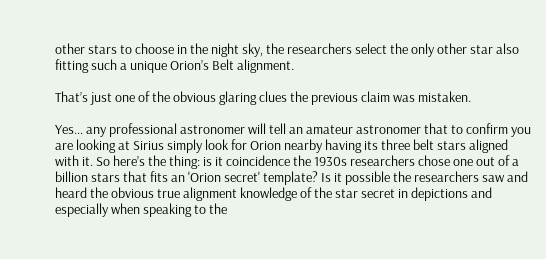other stars to choose in the night sky, the researchers select the only other star also fitting such a unique Orion’s Belt alignment.

That’s just one of the obvious glaring clues the previous claim was mistaken.

Yes… any professional astronomer will tell an amateur astronomer that to confirm you are looking at Sirius simply look for Orion nearby having its three belt stars aligned with it. So here’s the thing: is it coincidence the 1930s researchers chose one out of a billion stars that fits an 'Orion secret' template? Is it possible the researchers saw and heard the obvious true alignment knowledge of the star secret in depictions and especially when speaking to the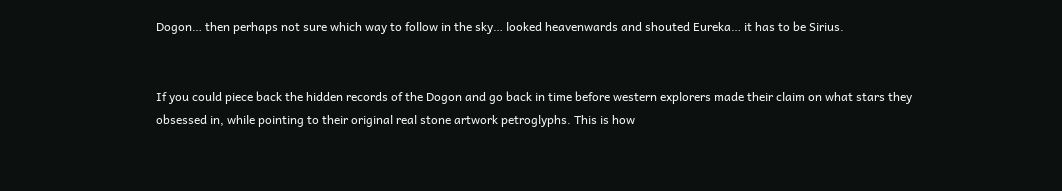Dogon… then perhaps not sure which way to follow in the sky… looked heavenwards and shouted Eureka… it has to be Sirius.


If you could piece back the hidden records of the Dogon and go back in time before western explorers made their claim on what stars they obsessed in, while pointing to their original real stone artwork petroglyphs. This is how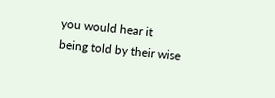you would hear it being told by their wise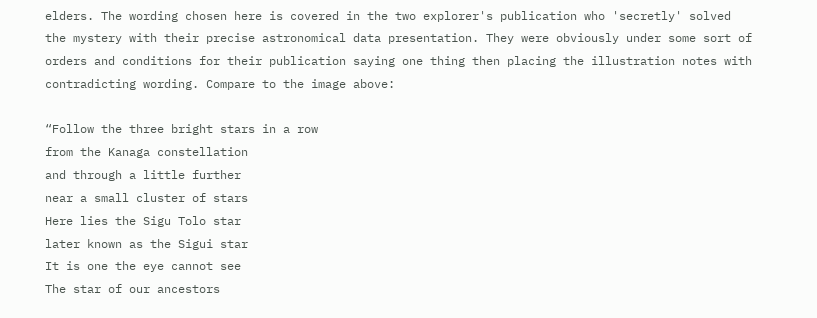elders. The wording chosen here is covered in the two explorer's publication who 'secretly' solved the mystery with their precise astronomical data presentation. They were obviously under some sort of orders and conditions for their publication saying one thing then placing the illustration notes with contradicting wording. Compare to the image above:

“Follow the three bright stars in a row
from the Kanaga constellation
and through a little further
near a small cluster of stars
Here lies the Sigu Tolo star
later known as the Sigui star
It is one the eye cannot see
The star of our ancestors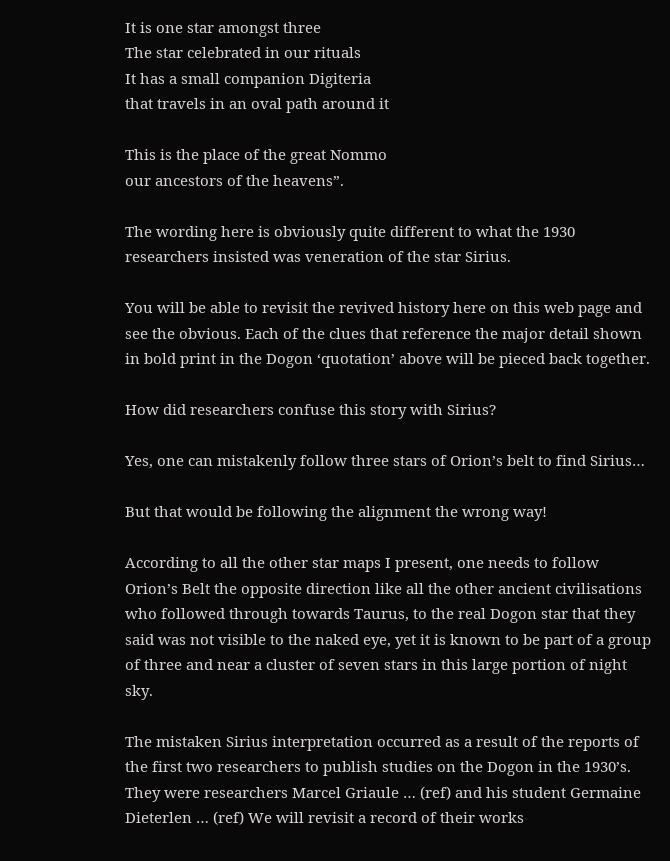It is one star amongst three
The star celebrated in our rituals
It has a small companion Digiteria
that travels in an oval path around it

This is the place of the great Nommo
our ancestors of the heavens”.

The wording here is obviously quite different to what the 1930 researchers insisted was veneration of the star Sirius.

You will be able to revisit the revived history here on this web page and see the obvious. Each of the clues that reference the major detail shown in bold print in the Dogon ‘quotation’ above will be pieced back together.

How did researchers confuse this story with Sirius?

Yes, one can mistakenly follow three stars of Orion’s belt to find Sirius…

But that would be following the alignment the wrong way!

According to all the other star maps I present, one needs to follow Orion’s Belt the opposite direction like all the other ancient civilisations who followed through towards Taurus, to the real Dogon star that they said was not visible to the naked eye, yet it is known to be part of a group of three and near a cluster of seven stars in this large portion of night sky.

The mistaken Sirius interpretation occurred as a result of the reports of the first two researchers to publish studies on the Dogon in the 1930’s. They were researchers Marcel Griaule … (ref) and his student Germaine Dieterlen … (ref) We will revisit a record of their works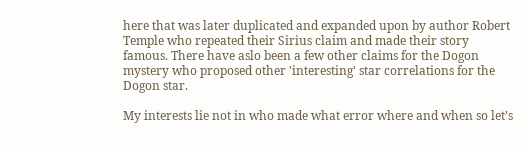here that was later duplicated and expanded upon by author Robert Temple who repeated their Sirius claim and made their story famous. There have aslo been a few other claims for the Dogon mystery who proposed other 'interesting' star correlations for the Dogon star.

My interests lie not in who made what error where and when so let’s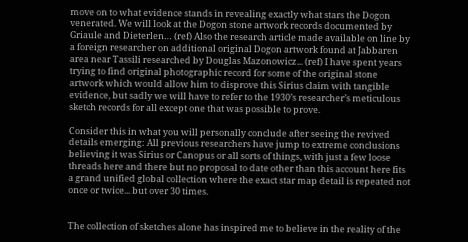move on to what evidence stands in revealing exactly what stars the Dogon venerated. We will look at the Dogon stone artwork records documented by Griaule and Dieterlen… (ref) Also the research article made available on line by a foreign researcher on additional original Dogon artwork found at Jabbaren area near Tassili researched by Douglas Mazonowicz... (ref) I have spent years trying to find original photographic record for some of the original stone artwork which would allow him to disprove this Sirius claim with tangible evidence, but sadly we will have to refer to the 1930’s researcher’s meticulous sketch records for all except one that was possible to prove.

Consider this in what you will personally conclude after seeing the revived details emerging: All previous researchers have jump to extreme conclusions believing it was Sirius or Canopus or all sorts of things, with just a few loose threads here and there but no proposal to date other than this account here fits a grand unified global collection where the exact star map detail is repeated not once or twice... but over 30 times.


The collection of sketches alone has inspired me to believe in the reality of the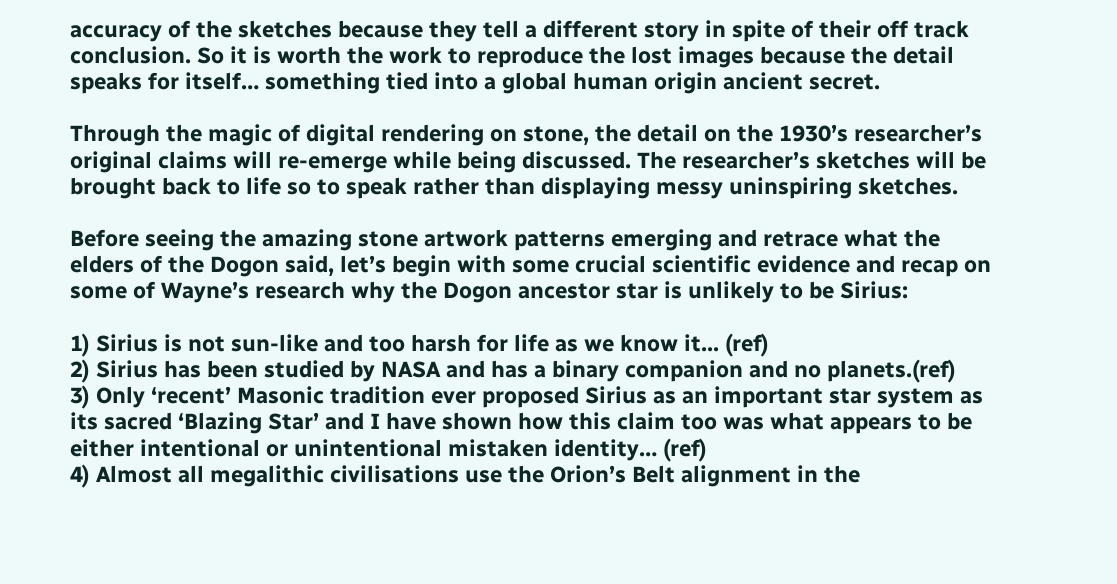accuracy of the sketches because they tell a different story in spite of their off track conclusion. So it is worth the work to reproduce the lost images because the detail speaks for itself… something tied into a global human origin ancient secret.

Through the magic of digital rendering on stone, the detail on the 1930’s researcher’s original claims will re-emerge while being discussed. The researcher’s sketches will be brought back to life so to speak rather than displaying messy uninspiring sketches.

Before seeing the amazing stone artwork patterns emerging and retrace what the elders of the Dogon said, let’s begin with some crucial scientific evidence and recap on some of Wayne’s research why the Dogon ancestor star is unlikely to be Sirius:

1) Sirius is not sun-like and too harsh for life as we know it... (ref)
2) Sirius has been studied by NASA and has a binary companion and no planets.(ref)
3) Only ‘recent’ Masonic tradition ever proposed Sirius as an important star system as its sacred ‘Blazing Star’ and I have shown how this claim too was what appears to be either intentional or unintentional mistaken identity… (ref)
4) Almost all megalithic civilisations use the Orion’s Belt alignment in the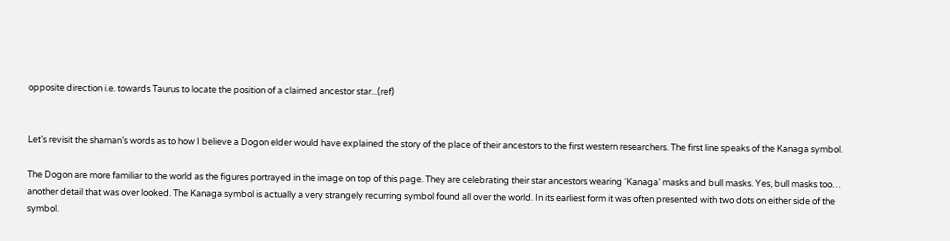opposite direction i.e. towards Taurus to locate the position of a claimed ancestor star...(ref)


Let’s revisit the shaman’s words as to how I believe a Dogon elder would have explained the story of the place of their ancestors to the first western researchers. The first line speaks of the Kanaga symbol.

The Dogon are more familiar to the world as the figures portrayed in the image on top of this page. They are celebrating their star ancestors wearing ‘Kanaga’ masks and bull masks. Yes, bull masks too… another detail that was over looked. The Kanaga symbol is actually a very strangely recurring symbol found all over the world. In its earliest form it was often presented with two dots on either side of the symbol.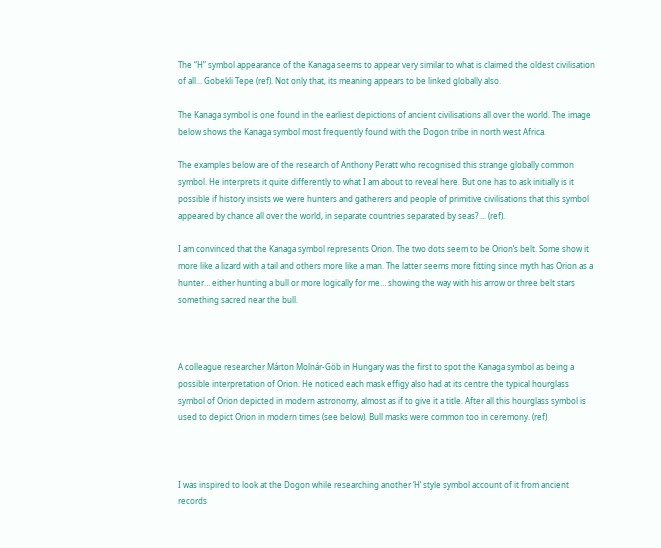The “H” symbol appearance of the Kanaga seems to appear very similar to what is claimed the oldest civilisation of all... Gobekli Tepe (ref). Not only that, its meaning appears to be linked globally also.

The Kanaga symbol is one found in the earliest depictions of ancient civilisations all over the world. The image below shows the Kanaga symbol most frequently found with the Dogon tribe in north west Africa.

The examples below are of the research of Anthony Peratt who recognised this strange globally common symbol. He interprets it quite differently to what I am about to reveal here. But one has to ask initially is it possible if history insists we were hunters and gatherers and people of primitive civilisations that this symbol appeared by chance all over the world, in separate countries separated by seas? ... (ref).

I am convinced that the Kanaga symbol represents Orion. The two dots seem to be Orion’s belt. Some show it more like a lizard with a tail and others more like a man. The latter seems more fitting since myth has Orion as a hunter… either hunting a bull or more logically for me… showing the way with his arrow or three belt stars something sacred near the bull.



A colleague researcher Márton Molnár-Göb in Hungary was the first to spot the Kanaga symbol as being a possible interpretation of Orion. He noticed each mask effigy also had at its centre the typical hourglass symbol of Orion depicted in modern astronomy, almost as if to give it a title. After all this hourglass symbol is used to depict Orion in modern times (see below). Bull masks were common too in ceremony. (ref)



I was inspired to look at the Dogon while researching another ‘H’ style symbol account of it from ancient records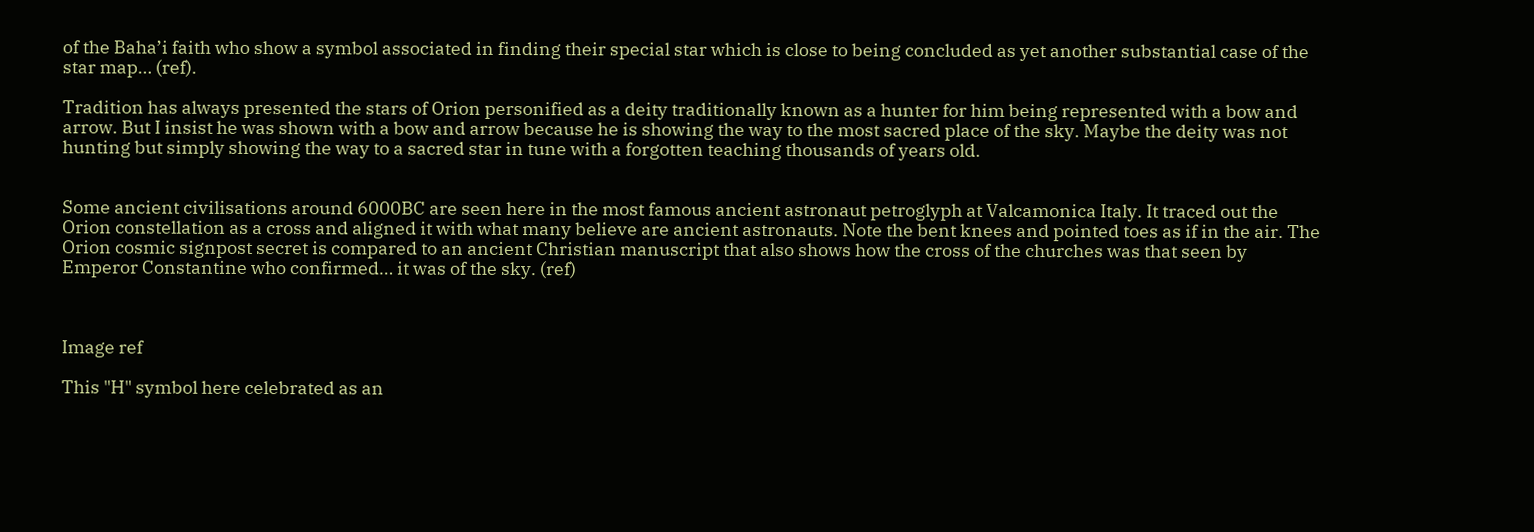of the Baha’i faith who show a symbol associated in finding their special star which is close to being concluded as yet another substantial case of the star map… (ref).

Tradition has always presented the stars of Orion personified as a deity traditionally known as a hunter for him being represented with a bow and arrow. But I insist he was shown with a bow and arrow because he is showing the way to the most sacred place of the sky. Maybe the deity was not hunting but simply showing the way to a sacred star in tune with a forgotten teaching thousands of years old.


Some ancient civilisations around 6000BC are seen here in the most famous ancient astronaut petroglyph at Valcamonica Italy. It traced out the Orion constellation as a cross and aligned it with what many believe are ancient astronauts. Note the bent knees and pointed toes as if in the air. The Orion cosmic signpost secret is compared to an ancient Christian manuscript that also shows how the cross of the churches was that seen by Emperor Constantine who confirmed… it was of the sky. (ref)



Image ref

This "H" symbol here celebrated as an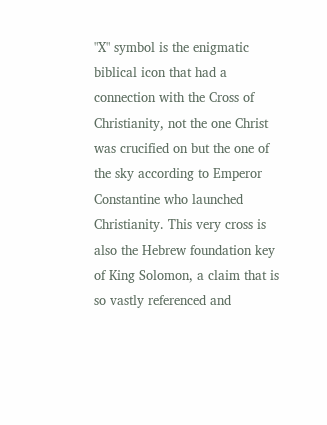"X" symbol is the enigmatic biblical icon that had a connection with the Cross of Christianity, not the one Christ was crucified on but the one of the sky according to Emperor Constantine who launched Christianity. This very cross is also the Hebrew foundation key of King Solomon, a claim that is so vastly referenced and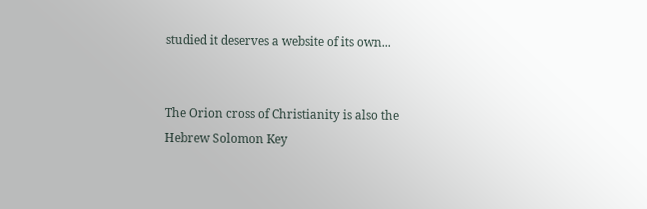studied it deserves a website of its own...


The Orion cross of Christianity is also the Hebrew Solomon Key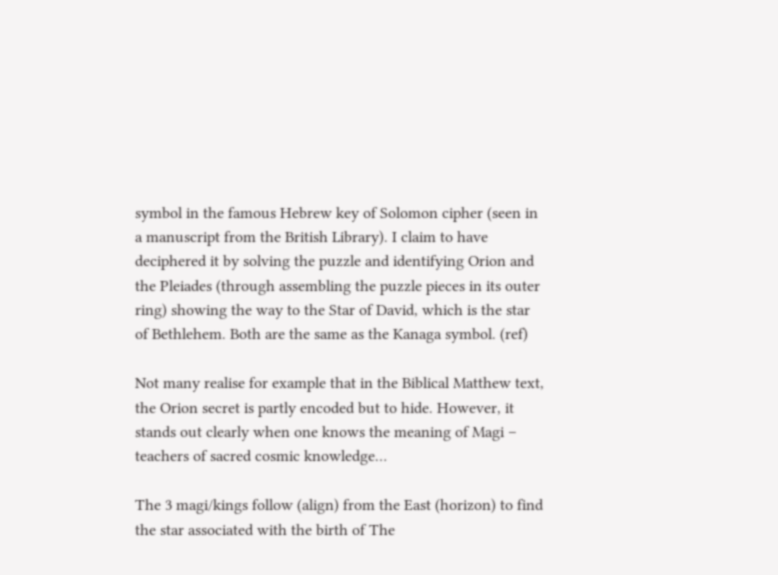symbol in the famous Hebrew key of Solomon cipher (seen in a manuscript from the British Library). I claim to have deciphered it by solving the puzzle and identifying Orion and the Pleiades (through assembling the puzzle pieces in its outer ring) showing the way to the Star of David, which is the star of Bethlehem. Both are the same as the Kanaga symbol. (ref)

Not many realise for example that in the Biblical Matthew text, the Orion secret is partly encoded but to hide. However, it stands out clearly when one knows the meaning of Magi – teachers of sacred cosmic knowledge…

The 3 magi/kings follow (align) from the East (horizon) to find the star associated with the birth of The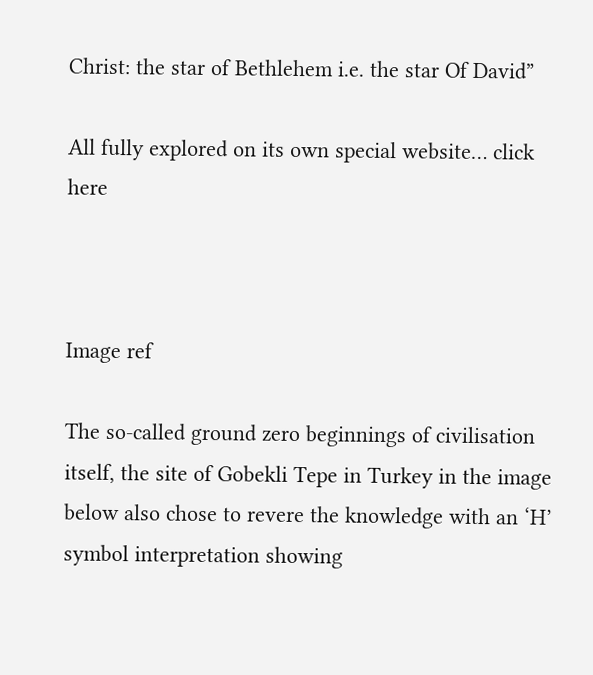Christ: the star of Bethlehem i.e. the star Of David”

All fully explored on its own special website… click here



Image ref

The so-called ground zero beginnings of civilisation itself, the site of Gobekli Tepe in Turkey in the image below also chose to revere the knowledge with an ‘H’ symbol interpretation showing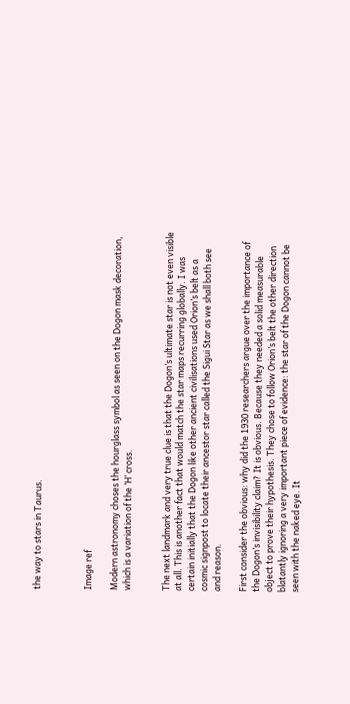the way to stars in Taurus.



Image ref

Modern astronomy choses the hourglass symbol as seen on the Dogon mask decoration, which is a variation of the ‘H’ cross.


The next landmark and very true clue is that the Dogon’s ultimate star is not even visible at all. This is another fact that would match the star maps recurring globally. I was certain initially that the Dogon like other ancient civilisations used Orion’s belt as a cosmic signpost to locate their ancestor star called the Sigui Star as we shall both see and reason.

First consider the obvious: why did the 1930 researchers argue over the importance of the Dogon’s invisibility claim? It is obvious. Because they needed a solid measurable object to prove their hypothesis. They chose to follow Orion’s belt the other direction blatantly ignoring a very important piece of evidence: the star of the Dogon cannot be seen with the naked eye. It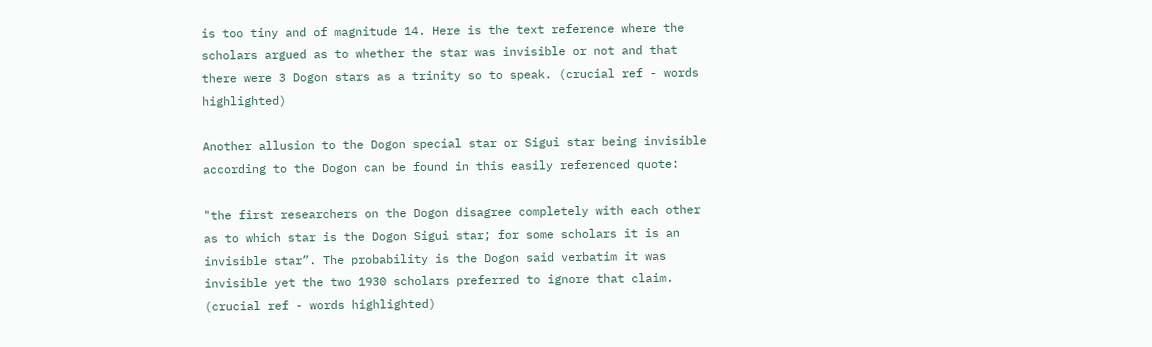is too tiny and of magnitude 14. Here is the text reference where the scholars argued as to whether the star was invisible or not and that there were 3 Dogon stars as a trinity so to speak. (crucial ref - words highlighted)

Another allusion to the Dogon special star or Sigui star being invisible according to the Dogon can be found in this easily referenced quote:

"the first researchers on the Dogon disagree completely with each other as to which star is the Dogon Sigui star; for some scholars it is an invisible star”. The probability is the Dogon said verbatim it was invisible yet the two 1930 scholars preferred to ignore that claim. (crucial ref - words highlighted)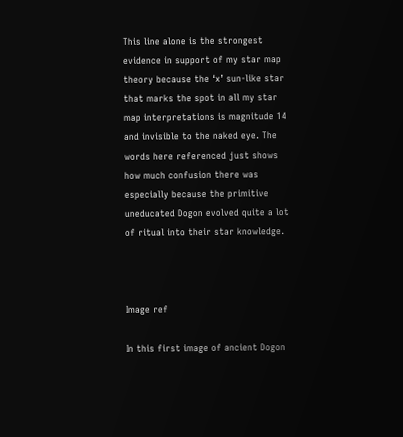This line alone is the strongest evidence in support of my star map theory because the ‘x’ sun-like star that marks the spot in all my star map interpretations is magnitude 14 and invisible to the naked eye. The words here referenced just shows how much confusion there was especially because the primitive uneducated Dogon evolved quite a lot of ritual into their star knowledge.



Image ref

In this first image of ancient Dogon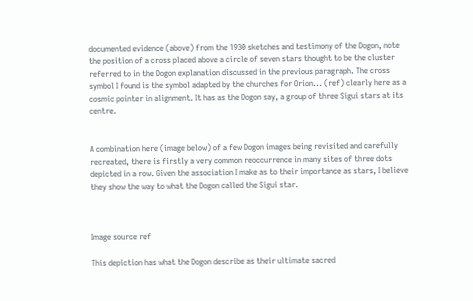documented evidence (above) from the 1930 sketches and testimony of the Dogon, note the position of a cross placed above a circle of seven stars thought to be the cluster referred to in the Dogon explanation discussed in the previous paragraph. The cross symbol I found is the symbol adapted by the churches for Orion... (ref) clearly here as a cosmic pointer in alignment. It has as the Dogon say, a group of three Sigui stars at its centre.


A combination here (image below) of a few Dogon images being revisited and carefully recreated, there is firstly a very common reoccurrence in many sites of three dots depicted in a row. Given the association I make as to their importance as stars, I believe they show the way to what the Dogon called the Sigui star.



Image source ref

This depiction has what the Dogon describe as their ultimate sacred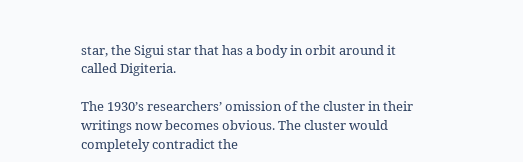star, the Sigui star that has a body in orbit around it called Digiteria.

The 1930’s researchers’ omission of the cluster in their writings now becomes obvious. The cluster would completely contradict the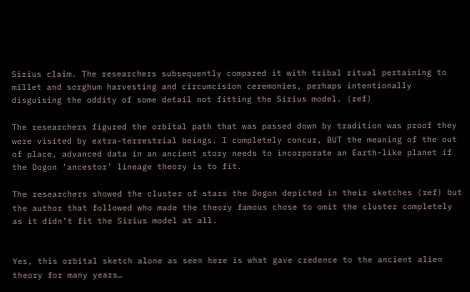Sirius claim. The researchers subsequently compared it with tribal ritual pertaining to millet and sorghum harvesting and circumcision ceremonies, perhaps intentionally disguising the oddity of some detail not fitting the Sirius model. (ref)

The researchers figured the orbital path that was passed down by tradition was proof they were visited by extra-terrestrial beings. I completely concur, BUT the meaning of the out of place, advanced data in an ancient story needs to incorporate an Earth-like planet if the Dogon ‘ancestor’ lineage theory is to fit.

The researchers showed the cluster of stars the Dogon depicted in their sketches (ref) but the author that followed who made the theory famous chose to omit the cluster completely as it didn’t fit the Sirius model at all.


Yes, this orbital sketch alone as seen here is what gave credence to the ancient alien theory for many years…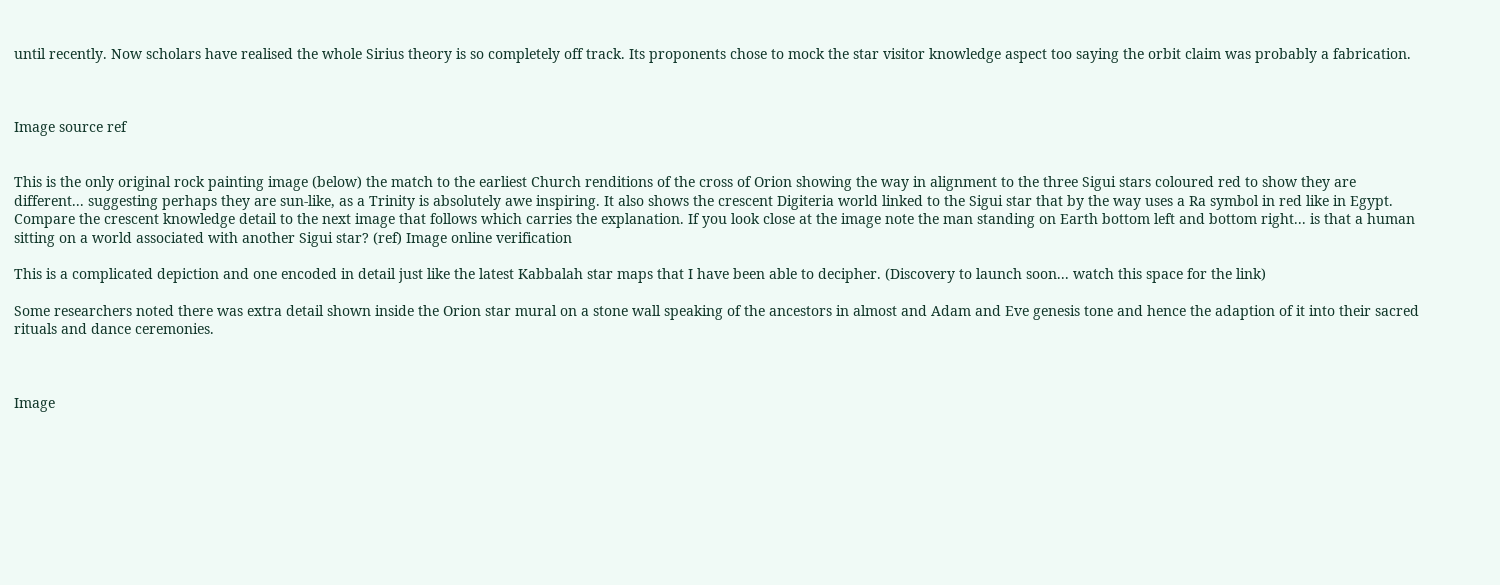until recently. Now scholars have realised the whole Sirius theory is so completely off track. Its proponents chose to mock the star visitor knowledge aspect too saying the orbit claim was probably a fabrication.



Image source ref


This is the only original rock painting image (below) the match to the earliest Church renditions of the cross of Orion showing the way in alignment to the three Sigui stars coloured red to show they are different... suggesting perhaps they are sun-like, as a Trinity is absolutely awe inspiring. It also shows the crescent Digiteria world linked to the Sigui star that by the way uses a Ra symbol in red like in Egypt. Compare the crescent knowledge detail to the next image that follows which carries the explanation. If you look close at the image note the man standing on Earth bottom left and bottom right... is that a human sitting on a world associated with another Sigui star? (ref) Image online verification

This is a complicated depiction and one encoded in detail just like the latest Kabbalah star maps that I have been able to decipher. (Discovery to launch soon... watch this space for the link)

Some researchers noted there was extra detail shown inside the Orion star mural on a stone wall speaking of the ancestors in almost and Adam and Eve genesis tone and hence the adaption of it into their sacred rituals and dance ceremonies.



Image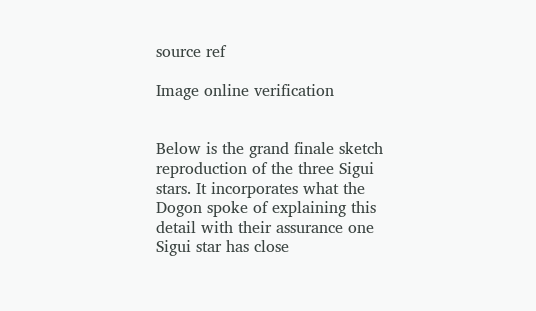source ref

Image online verification


Below is the grand finale sketch reproduction of the three Sigui stars. It incorporates what the Dogon spoke of explaining this detail with their assurance one Sigui star has close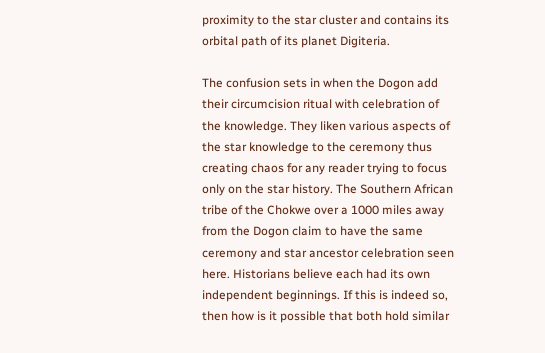proximity to the star cluster and contains its orbital path of its planet Digiteria.

The confusion sets in when the Dogon add their circumcision ritual with celebration of the knowledge. They liken various aspects of the star knowledge to the ceremony thus creating chaos for any reader trying to focus only on the star history. The Southern African tribe of the Chokwe over a 1000 miles away from the Dogon claim to have the same ceremony and star ancestor celebration seen here. Historians believe each had its own independent beginnings. If this is indeed so, then how is it possible that both hold similar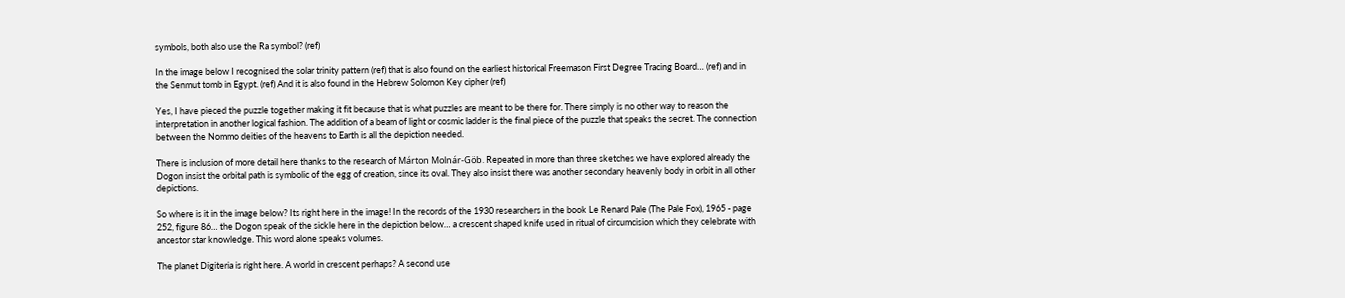symbols, both also use the Ra symbol? (ref)

In the image below I recognised the solar trinity pattern (ref) that is also found on the earliest historical Freemason First Degree Tracing Board… (ref) and in the Senmut tomb in Egypt. (ref) And it is also found in the Hebrew Solomon Key cipher (ref)

Yes, I have pieced the puzzle together making it fit because that is what puzzles are meant to be there for. There simply is no other way to reason the interpretation in another logical fashion. The addition of a beam of light or cosmic ladder is the final piece of the puzzle that speaks the secret. The connection between the Nommo deities of the heavens to Earth is all the depiction needed.

There is inclusion of more detail here thanks to the research of Márton Molnár-Göb. Repeated in more than three sketches we have explored already the Dogon insist the orbital path is symbolic of the egg of creation, since its oval. They also insist there was another secondary heavenly body in orbit in all other depictions.

So where is it in the image below? Its right here in the image! In the records of the 1930 researchers in the book Le Renard Pale (The Pale Fox), 1965 - page 252, figure 86… the Dogon speak of the sickle here in the depiction below… a crescent shaped knife used in ritual of circumcision which they celebrate with ancestor star knowledge. This word alone speaks volumes.

The planet Digiteria is right here. A world in crescent perhaps? A second use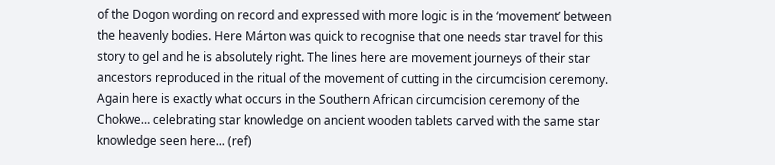of the Dogon wording on record and expressed with more logic is in the ‘movement’ between the heavenly bodies. Here Márton was quick to recognise that one needs star travel for this story to gel and he is absolutely right. The lines here are movement journeys of their star ancestors reproduced in the ritual of the movement of cutting in the circumcision ceremony. Again here is exactly what occurs in the Southern African circumcision ceremony of the Chokwe… celebrating star knowledge on ancient wooden tablets carved with the same star knowledge seen here... (ref)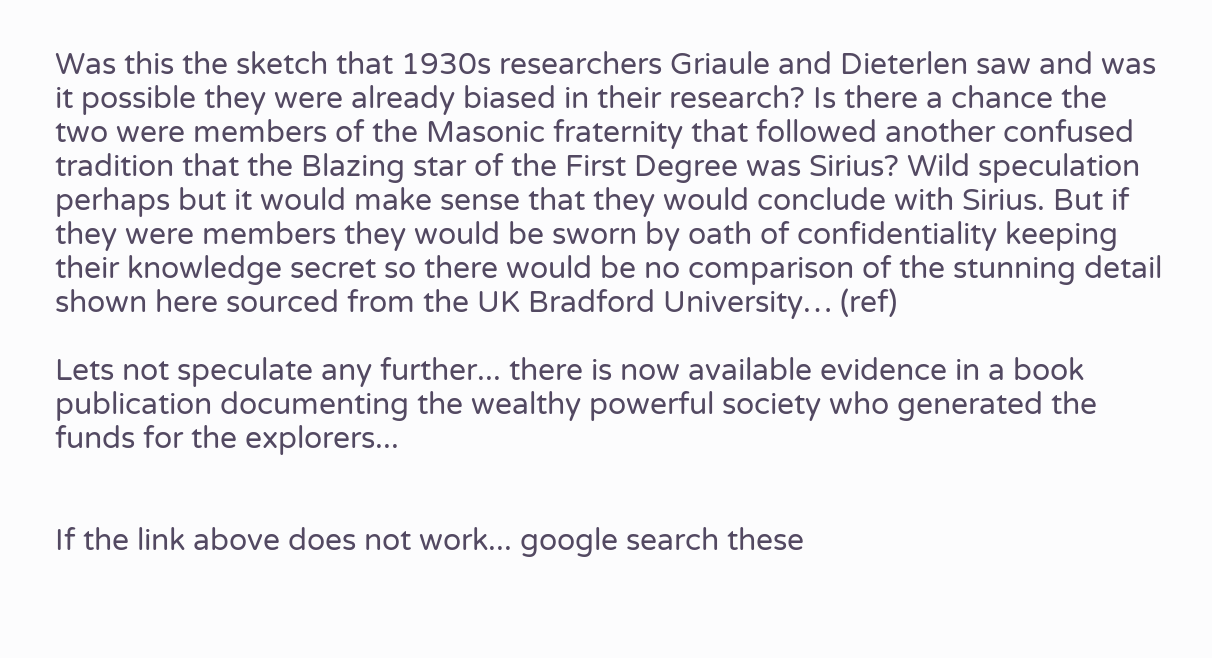Was this the sketch that 1930s researchers Griaule and Dieterlen saw and was it possible they were already biased in their research? Is there a chance the two were members of the Masonic fraternity that followed another confused tradition that the Blazing star of the First Degree was Sirius? Wild speculation perhaps but it would make sense that they would conclude with Sirius. But if they were members they would be sworn by oath of confidentiality keeping their knowledge secret so there would be no comparison of the stunning detail shown here sourced from the UK Bradford University… (ref)

Lets not speculate any further... there is now available evidence in a book publication documenting the wealthy powerful society who generated the funds for the explorers...


If the link above does not work... google search these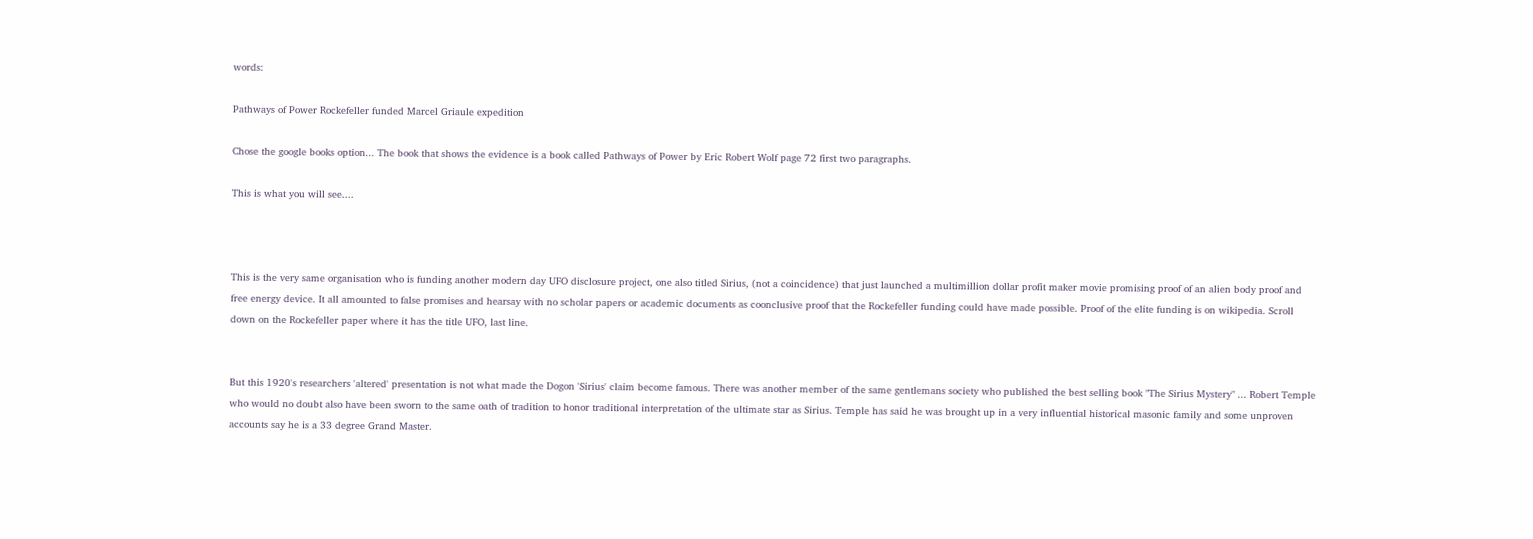words:

Pathways of Power Rockefeller funded Marcel Griaule expedition

Chose the google books option... The book that shows the evidence is a book called Pathways of Power by Eric Robert Wolf page 72 first two paragraphs.

This is what you will see....



This is the very same organisation who is funding another modern day UFO disclosure project, one also titled Sirius, (not a coincidence) that just launched a multimillion dollar profit maker movie promising proof of an alien body proof and free energy device. It all amounted to false promises and hearsay with no scholar papers or academic documents as coonclusive proof that the Rockefeller funding could have made possible. Proof of the elite funding is on wikipedia. Scroll down on the Rockefeller paper where it has the title UFO, last line.


But this 1920's researchers 'altered' presentation is not what made the Dogon 'Sirius' claim become famous. There was another member of the same gentlemans society who published the best selling book "The Sirius Mystery" ... Robert Temple who would no doubt also have been sworn to the same oath of tradition to honor traditional interpretation of the ultimate star as Sirius. Temple has said he was brought up in a very influential historical masonic family and some unproven accounts say he is a 33 degree Grand Master.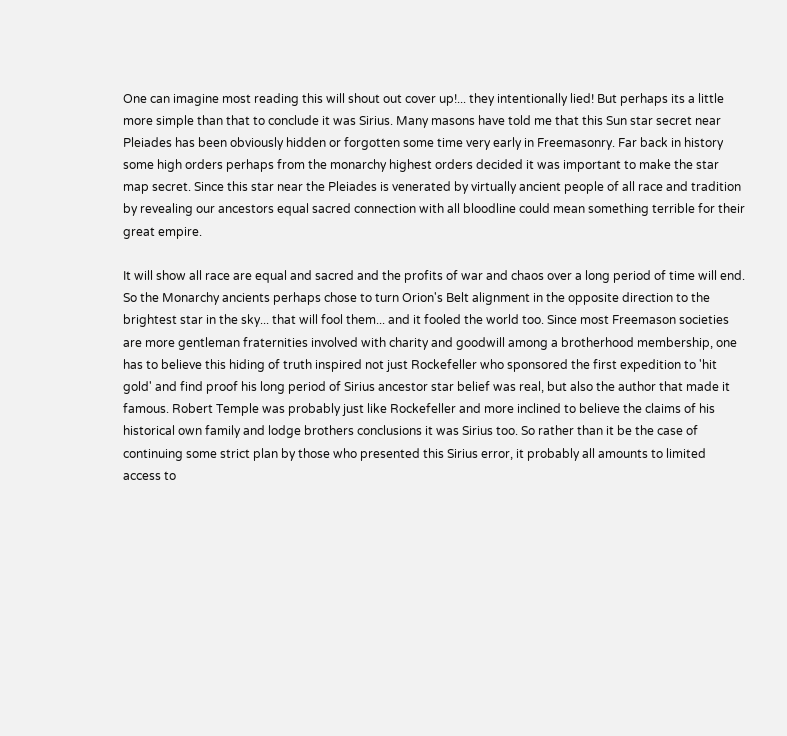One can imagine most reading this will shout out cover up!... they intentionally lied! But perhaps its a little more simple than that to conclude it was Sirius. Many masons have told me that this Sun star secret near Pleiades has been obviously hidden or forgotten some time very early in Freemasonry. Far back in history some high orders perhaps from the monarchy highest orders decided it was important to make the star map secret. Since this star near the Pleiades is venerated by virtually ancient people of all race and tradition by revealing our ancestors equal sacred connection with all bloodline could mean something terrible for their great empire.

It will show all race are equal and sacred and the profits of war and chaos over a long period of time will end. So the Monarchy ancients perhaps chose to turn Orion's Belt alignment in the opposite direction to the brightest star in the sky... that will fool them... and it fooled the world too. Since most Freemason societies are more gentleman fraternities involved with charity and goodwill among a brotherhood membership, one has to believe this hiding of truth inspired not just Rockefeller who sponsored the first expedition to 'hit gold' and find proof his long period of Sirius ancestor star belief was real, but also the author that made it famous. Robert Temple was probably just like Rockefeller and more inclined to believe the claims of his historical own family and lodge brothers conclusions it was Sirius too. So rather than it be the case of continuing some strict plan by those who presented this Sirius error, it probably all amounts to limited access to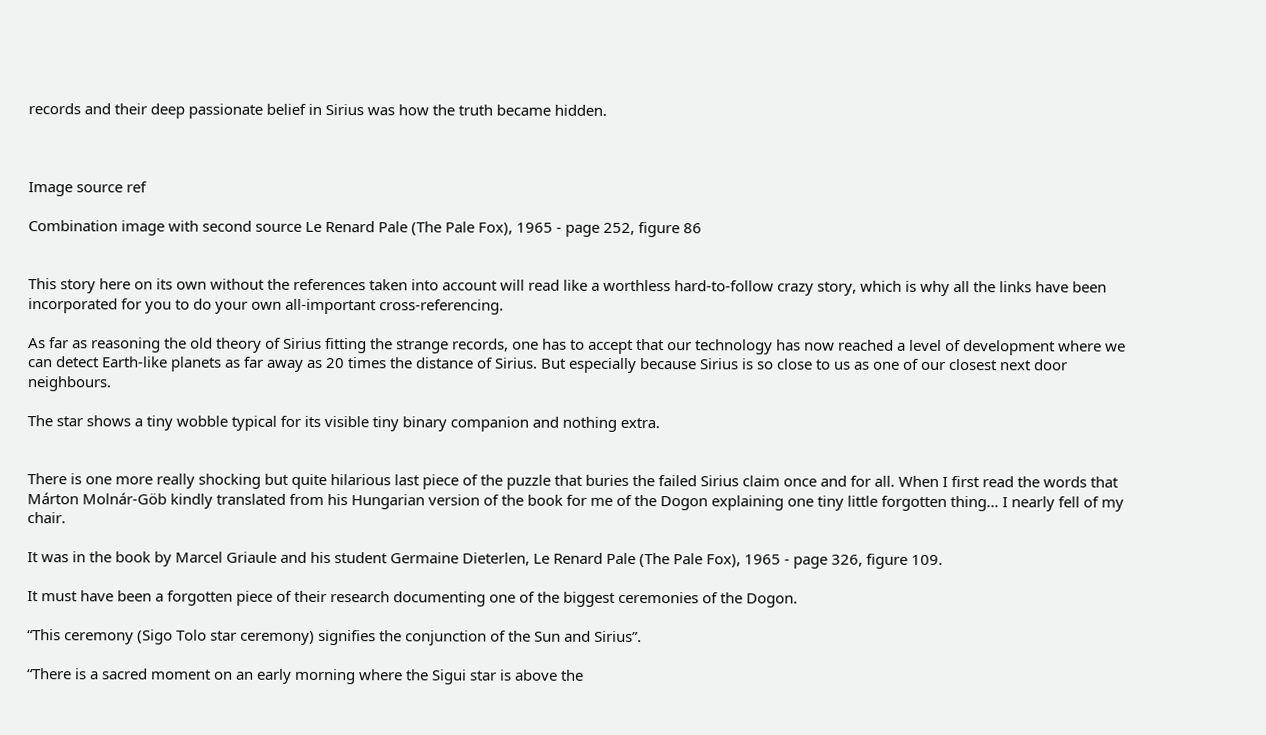records and their deep passionate belief in Sirius was how the truth became hidden.



Image source ref

Combination image with second source Le Renard Pale (The Pale Fox), 1965 - page 252, figure 86


This story here on its own without the references taken into account will read like a worthless hard-to-follow crazy story, which is why all the links have been incorporated for you to do your own all-important cross-referencing.

As far as reasoning the old theory of Sirius fitting the strange records, one has to accept that our technology has now reached a level of development where we can detect Earth-like planets as far away as 20 times the distance of Sirius. But especially because Sirius is so close to us as one of our closest next door neighbours.

The star shows a tiny wobble typical for its visible tiny binary companion and nothing extra.


There is one more really shocking but quite hilarious last piece of the puzzle that buries the failed Sirius claim once and for all. When I first read the words that Márton Molnár-Göb kindly translated from his Hungarian version of the book for me of the Dogon explaining one tiny little forgotten thing… I nearly fell of my chair.

It was in the book by Marcel Griaule and his student Germaine Dieterlen, Le Renard Pale (The Pale Fox), 1965 - page 326, figure 109.

It must have been a forgotten piece of their research documenting one of the biggest ceremonies of the Dogon.

“This ceremony (Sigo Tolo star ceremony) signifies the conjunction of the Sun and Sirius”.

“There is a sacred moment on an early morning where the Sigui star is above the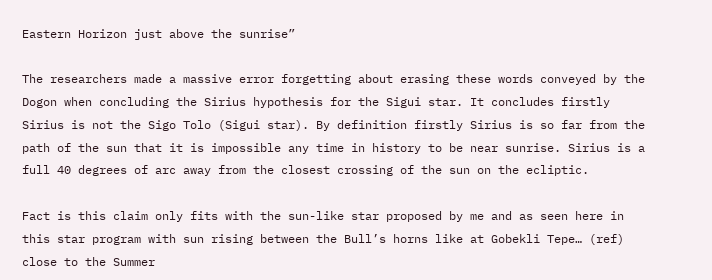Eastern Horizon just above the sunrise”

The researchers made a massive error forgetting about erasing these words conveyed by the Dogon when concluding the Sirius hypothesis for the Sigui star. It concludes firstly Sirius is not the Sigo Tolo (Sigui star). By definition firstly Sirius is so far from the path of the sun that it is impossible any time in history to be near sunrise. Sirius is a full 40 degrees of arc away from the closest crossing of the sun on the ecliptic.

Fact is this claim only fits with the sun-like star proposed by me and as seen here in this star program with sun rising between the Bull’s horns like at Gobekli Tepe… (ref) close to the Summer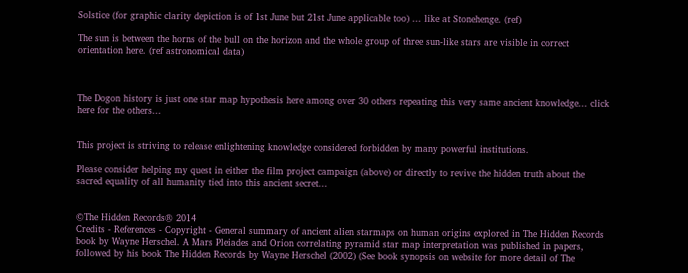Solstice (for graphic clarity depiction is of 1st June but 21st June applicable too) ... like at Stonehenge. (ref)

The sun is between the horns of the bull on the horizon and the whole group of three sun-like stars are visible in correct orientation here. (ref astronomical data)



The Dogon history is just one star map hypothesis here among over 30 others repeating this very same ancient knowledge... click here for the others...


This project is striving to release enlightening knowledge considered forbidden by many powerful institutions.

Please consider helping my quest in either the film project campaign (above) or directly to revive the hidden truth about the sacred equality of all humanity tied into this ancient secret...


©The Hidden Records® 2014
Credits - References - Copyright - General summary of ancient alien starmaps on human origins explored in The Hidden Records book by Wayne Herschel. A Mars Pleiades and Orion correlating pyramid star map interpretation was published in papers, followed by his book The Hidden Records by Wayne Herschel (2002) (See book synopsis on website for more detail of The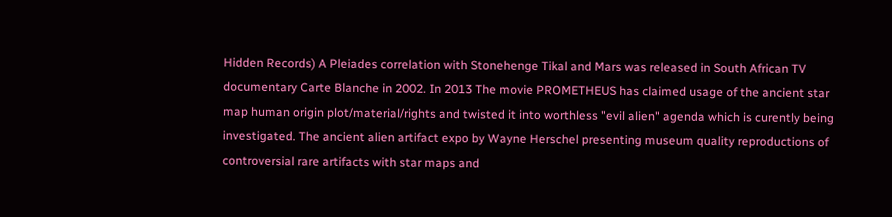Hidden Records) A Pleiades correlation with Stonehenge Tikal and Mars was released in South African TV documentary Carte Blanche in 2002. In 2013 The movie PROMETHEUS has claimed usage of the ancient star map human origin plot/material/rights and twisted it into worthless "evil alien" agenda which is curently being investigated. The ancient alien artifact expo by Wayne Herschel presenting museum quality reproductions of controversial rare artifacts with star maps and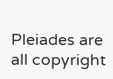Pleiades are all copyright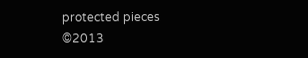protected pieces ©2013